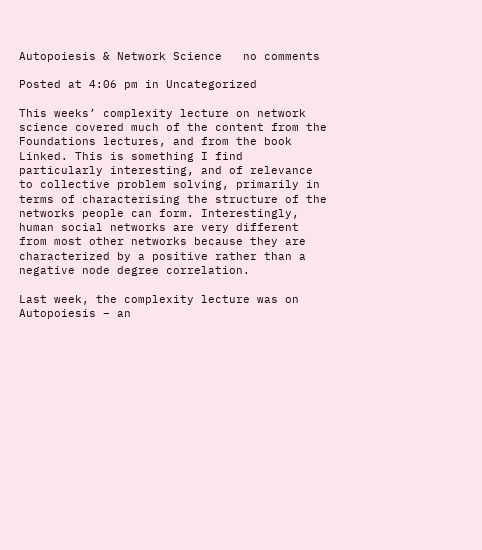Autopoiesis & Network Science   no comments

Posted at 4:06 pm in Uncategorized

This weeks’ complexity lecture on network science covered much of the content from the Foundations lectures, and from the book Linked. This is something I find particularly interesting, and of relevance to collective problem solving, primarily in terms of characterising the structure of the networks people can form. Interestingly, human social networks are very different from most other networks because they are characterized by a positive rather than a negative node degree correlation.

Last week, the complexity lecture was on Autopoiesis – an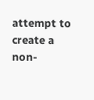attempt to create a non-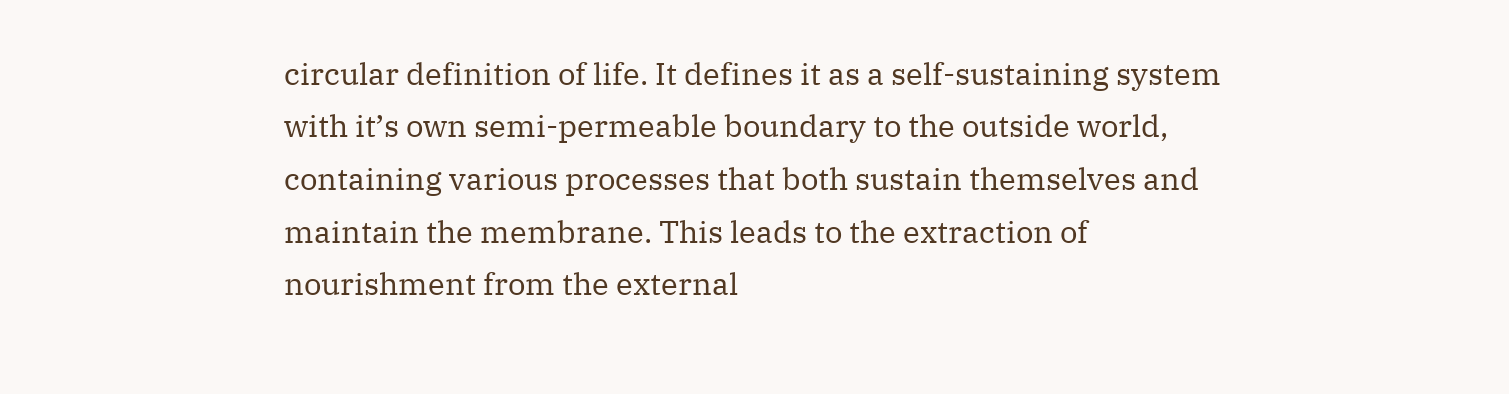circular definition of life. It defines it as a self-sustaining system with it’s own semi-permeable boundary to the outside world, containing various processes that both sustain themselves and maintain the membrane. This leads to the extraction of nourishment from the external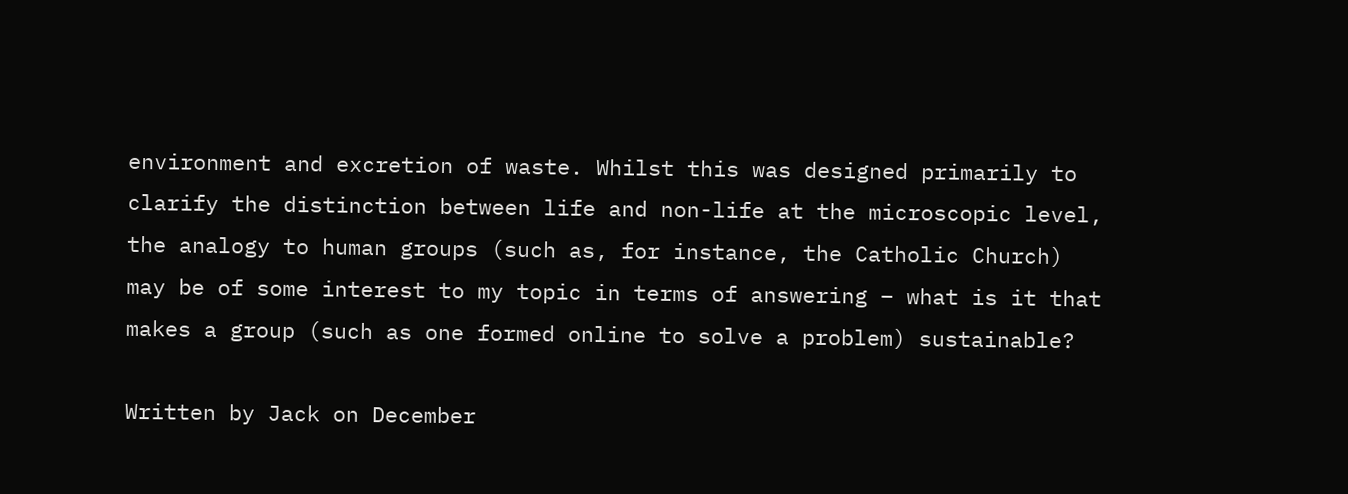environment and excretion of waste. Whilst this was designed primarily to clarify the distinction between life and non-life at the microscopic level, the analogy to human groups (such as, for instance, the Catholic Church) may be of some interest to my topic in terms of answering – what is it that makes a group (such as one formed online to solve a problem) sustainable?

Written by Jack on December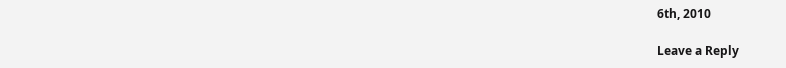6th, 2010

Leave a Reply